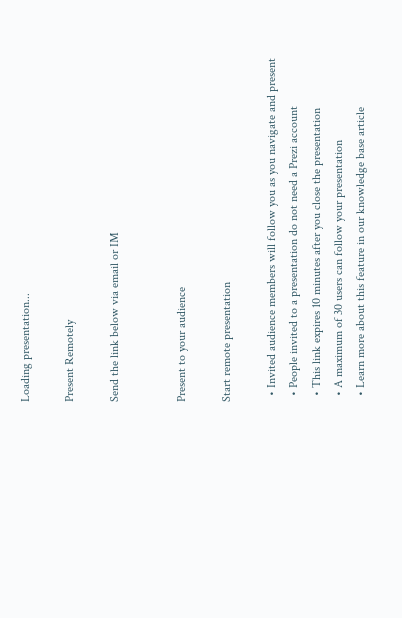Loading presentation...

Present Remotely

Send the link below via email or IM


Present to your audience

Start remote presentation

  • Invited audience members will follow you as you navigate and present
  • People invited to a presentation do not need a Prezi account
  • This link expires 10 minutes after you close the presentation
  • A maximum of 30 users can follow your presentation
  • Learn more about this feature in our knowledge base article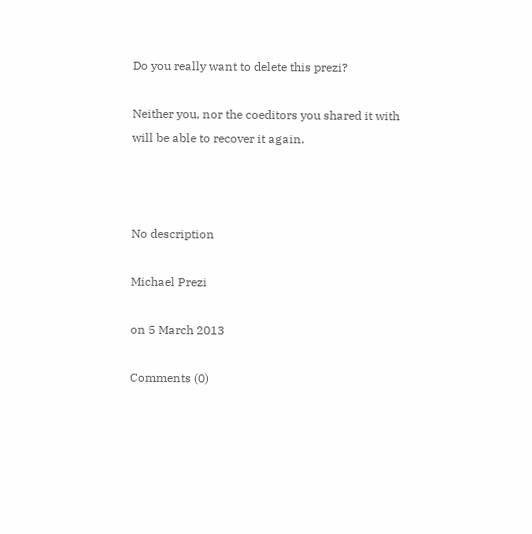Do you really want to delete this prezi?

Neither you, nor the coeditors you shared it with will be able to recover it again.



No description

Michael Prezi

on 5 March 2013

Comments (0)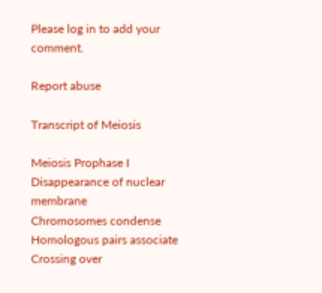Please log in to add your comment.

Report abuse

Transcript of Meiosis

Meiosis Prophase I Disappearance of nuclear membrane
Chromosomes condense
Homologous pairs associate
Crossing over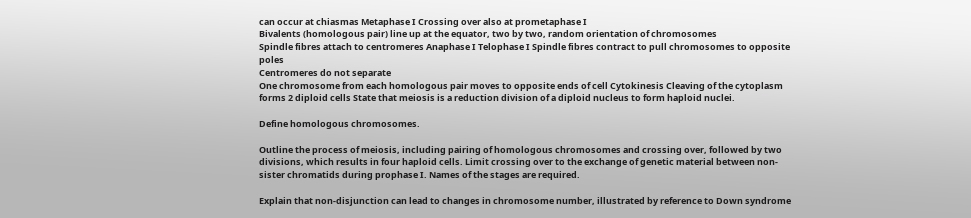can occur at chiasmas Metaphase I Crossing over also at prometaphase I
Bivalents (homologous pair) line up at the equator, two by two, random orientation of chromosomes
Spindle fibres attach to centromeres Anaphase I Telophase I Spindle fibres contract to pull chromosomes to opposite poles
Centromeres do not separate
One chromosome from each homologous pair moves to opposite ends of cell Cytokinesis Cleaving of the cytoplasm forms 2 diploid cells State that meiosis is a reduction division of a diploid nucleus to form haploid nuclei.

Define homologous chromosomes.

Outline the process of meiosis, including pairing of homologous chromosomes and crossing over, followed by two divisions, which results in four haploid cells. Limit crossing over to the exchange of genetic material between non-sister chromatids during prophase I. Names of the stages are required.

Explain that non-disjunction can lead to changes in chromosome number, illustrated by reference to Down syndrome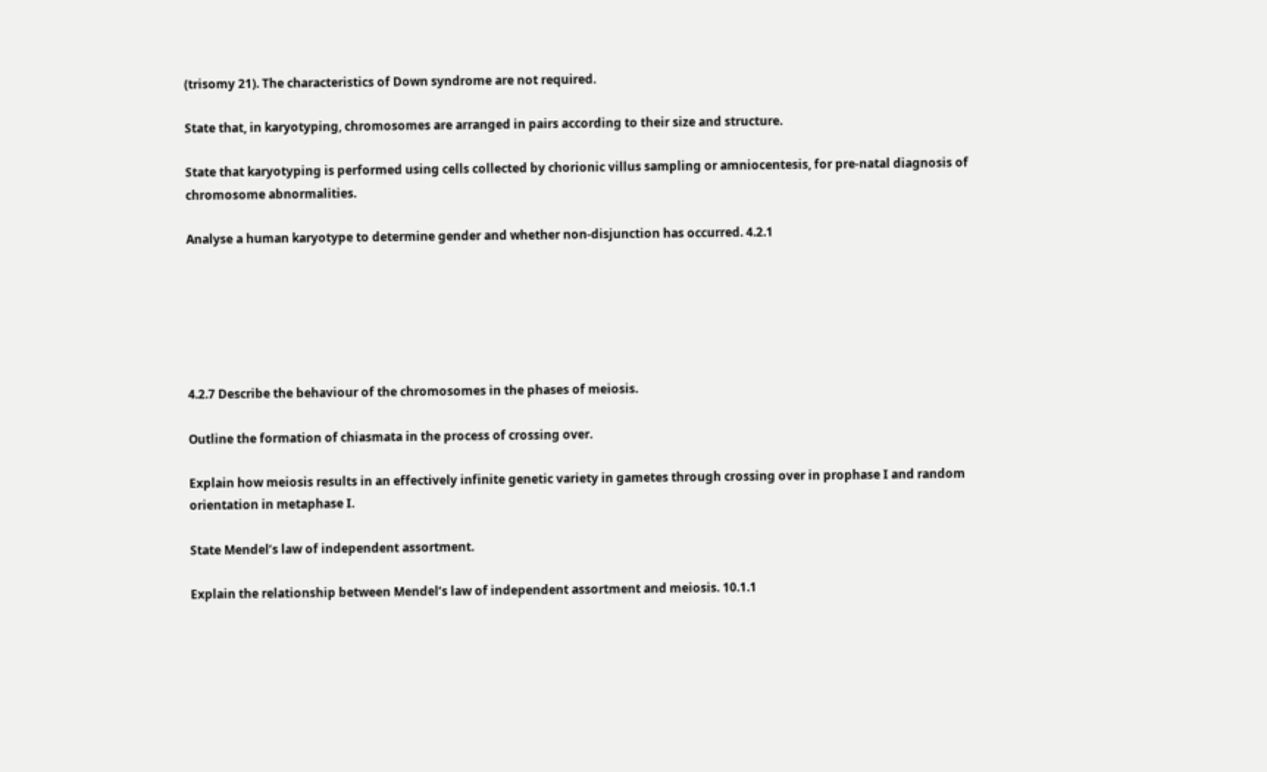(trisomy 21). The characteristics of Down syndrome are not required.

State that, in karyotyping, chromosomes are arranged in pairs according to their size and structure.

State that karyotyping is performed using cells collected by chorionic villus sampling or amniocentesis, for pre-natal diagnosis of chromosome abnormalities.

Analyse a human karyotype to determine gender and whether non-disjunction has occurred. 4.2.1






4.2.7 Describe the behaviour of the chromosomes in the phases of meiosis.

Outline the formation of chiasmata in the process of crossing over.

Explain how meiosis results in an effectively infinite genetic variety in gametes through crossing over in prophase I and random orientation in metaphase I.

State Mendel’s law of independent assortment.

Explain the relationship between Mendel’s law of independent assortment and meiosis. 10.1.1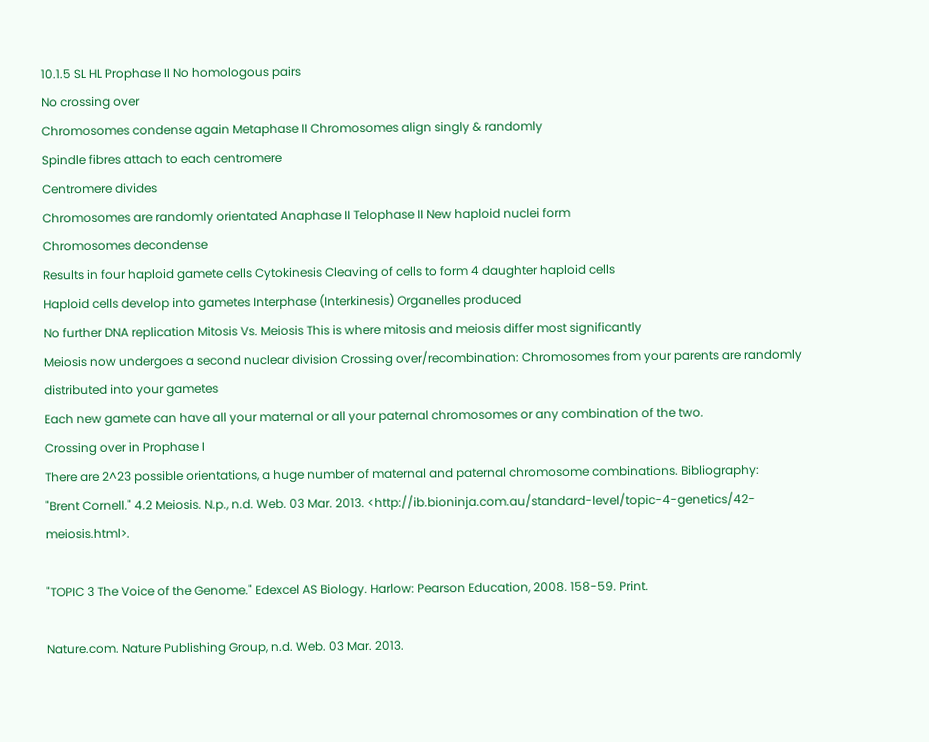10.1.5 SL HL Prophase II No homologous pairs
No crossing over
Chromosomes condense again Metaphase II Chromosomes align singly & randomly
Spindle fibres attach to each centromere
Centromere divides
Chromosomes are randomly orientated Anaphase II Telophase II New haploid nuclei form
Chromosomes decondense
Results in four haploid gamete cells Cytokinesis Cleaving of cells to form 4 daughter haploid cells
Haploid cells develop into gametes Interphase (Interkinesis) Organelles produced
No further DNA replication Mitosis Vs. Meiosis This is where mitosis and meiosis differ most significantly
Meiosis now undergoes a second nuclear division Crossing over/recombination: Chromosomes from your parents are randomly distributed into your gametes
Each new gamete can have all your maternal or all your paternal chromosomes or any combination of the two.
Crossing over in Prophase I
There are 2^23 possible orientations, a huge number of maternal and paternal chromosome combinations. Bibliography:
"Brent Cornell." 4.2 Meiosis. N.p., n.d. Web. 03 Mar. 2013. <http://ib.bioninja.com.au/standard-level/topic-4-genetics/42-meiosis.html>.

"TOPIC 3 The Voice of the Genome." Edexcel AS Biology. Harlow: Pearson Education, 2008. 158-59. Print.

Nature.com. Nature Publishing Group, n.d. Web. 03 Mar. 2013.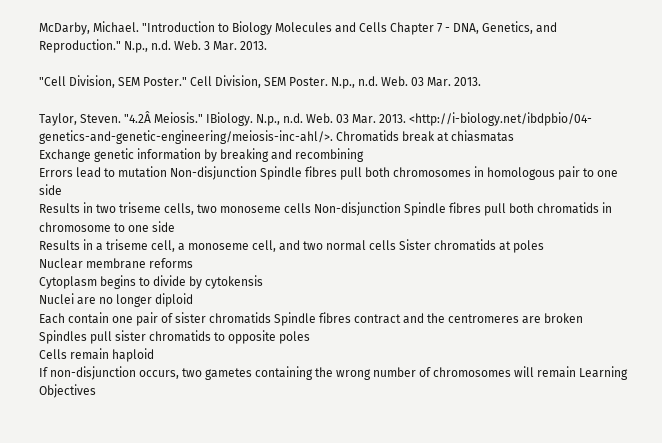McDarby, Michael. "Introduction to Biology Molecules and Cells Chapter 7 - DNA, Genetics, and Reproduction." N.p., n.d. Web. 3 Mar. 2013.

"Cell Division, SEM Poster." Cell Division, SEM Poster. N.p., n.d. Web. 03 Mar. 2013.

Taylor, Steven. "4.2Â Meiosis." IBiology. N.p., n.d. Web. 03 Mar. 2013. <http://i-biology.net/ibdpbio/04-genetics-and-genetic-engineering/meiosis-inc-ahl/>. Chromatids break at chiasmatas
Exchange genetic information by breaking and recombining
Errors lead to mutation Non-disjunction Spindle fibres pull both chromosomes in homologous pair to one side
Results in two triseme cells, two monoseme cells Non-disjunction Spindle fibres pull both chromatids in chromosome to one side
Results in a triseme cell, a monoseme cell, and two normal cells Sister chromatids at poles
Nuclear membrane reforms
Cytoplasm begins to divide by cytokensis
Nuclei are no longer diploid
Each contain one pair of sister chromatids Spindle fibres contract and the centromeres are broken
Spindles pull sister chromatids to opposite poles
Cells remain haploid
If non-disjunction occurs, two gametes containing the wrong number of chromosomes will remain Learning Objectives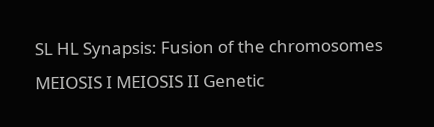SL HL Synapsis: Fusion of the chromosomes MEIOSIS I MEIOSIS II Genetic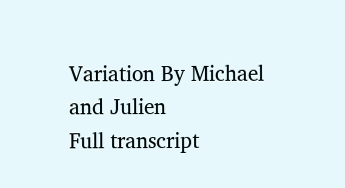Variation By Michael and Julien
Full transcript